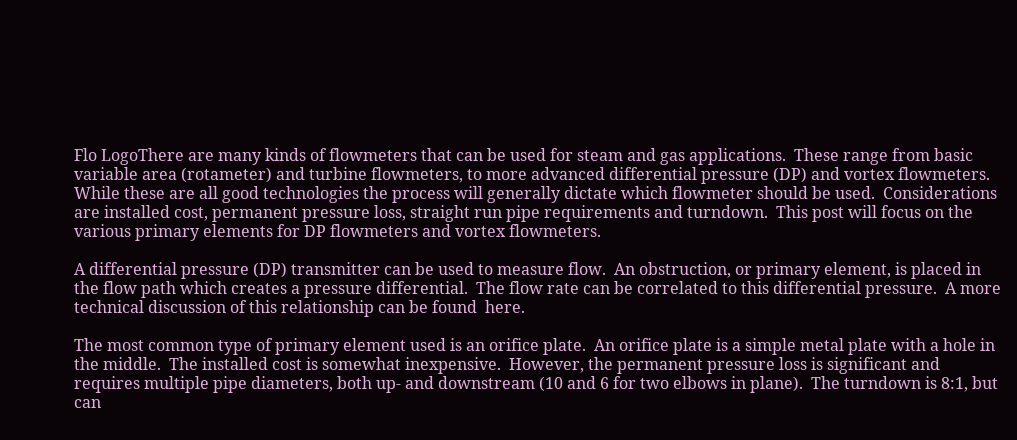Flo LogoThere are many kinds of flowmeters that can be used for steam and gas applications.  These range from basic variable area (rotameter) and turbine flowmeters, to more advanced differential pressure (DP) and vortex flowmeters.  While these are all good technologies the process will generally dictate which flowmeter should be used.  Considerations are installed cost, permanent pressure loss, straight run pipe requirements and turndown.  This post will focus on the various primary elements for DP flowmeters and vortex flowmeters.

A differential pressure (DP) transmitter can be used to measure flow.  An obstruction, or primary element, is placed in the flow path which creates a pressure differential.  The flow rate can be correlated to this differential pressure.  A more technical discussion of this relationship can be found  here.

The most common type of primary element used is an orifice plate.  An orifice plate is a simple metal plate with a hole in the middle.  The installed cost is somewhat inexpensive.  However, the permanent pressure loss is significant and requires multiple pipe diameters, both up- and downstream (10 and 6 for two elbows in plane).  The turndown is 8:1, but can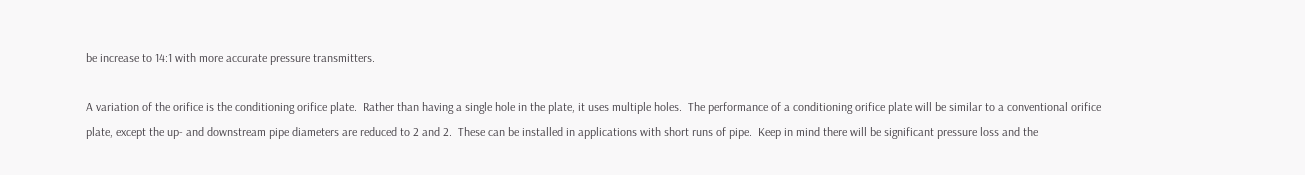be increase to 14:1 with more accurate pressure transmitters.

A variation of the orifice is the conditioning orifice plate.  Rather than having a single hole in the plate, it uses multiple holes.  The performance of a conditioning orifice plate will be similar to a conventional orifice plate, except the up- and downstream pipe diameters are reduced to 2 and 2.  These can be installed in applications with short runs of pipe.  Keep in mind there will be significant pressure loss and the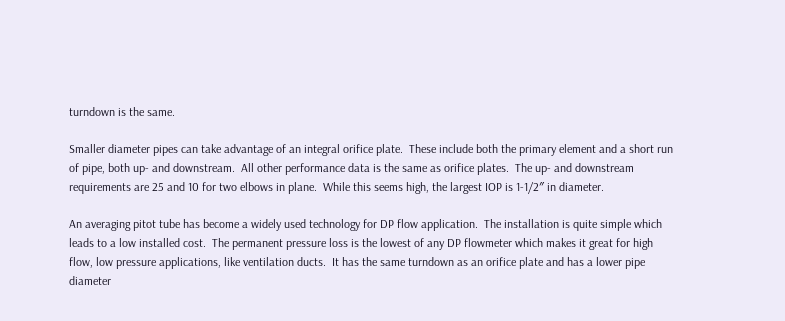turndown is the same.

Smaller diameter pipes can take advantage of an integral orifice plate.  These include both the primary element and a short run of pipe, both up- and downstream.  All other performance data is the same as orifice plates.  The up- and downstream requirements are 25 and 10 for two elbows in plane.  While this seems high, the largest IOP is 1-1/2″ in diameter.

An averaging pitot tube has become a widely used technology for DP flow application.  The installation is quite simple which leads to a low installed cost.  The permanent pressure loss is the lowest of any DP flowmeter which makes it great for high flow, low pressure applications, like ventilation ducts.  It has the same turndown as an orifice plate and has a lower pipe diameter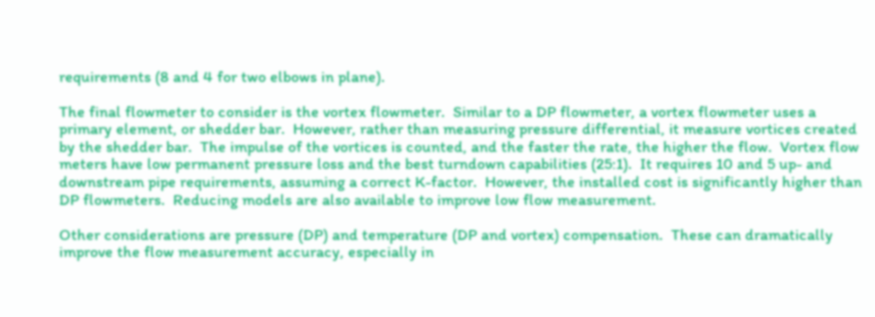requirements (8 and 4 for two elbows in plane).

The final flowmeter to consider is the vortex flowmeter.  Similar to a DP flowmeter, a vortex flowmeter uses a primary element, or shedder bar.  However, rather than measuring pressure differential, it measure vortices created by the shedder bar.  The impulse of the vortices is counted, and the faster the rate, the higher the flow.  Vortex flow meters have low permanent pressure loss and the best turndown capabilities (25:1).  It requires 10 and 5 up- and downstream pipe requirements, assuming a correct K-factor.  However, the installed cost is significantly higher than DP flowmeters.  Reducing models are also available to improve low flow measurement.

Other considerations are pressure (DP) and temperature (DP and vortex) compensation.  These can dramatically improve the flow measurement accuracy, especially in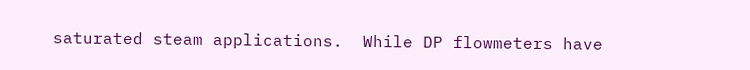saturated steam applications.  While DP flowmeters have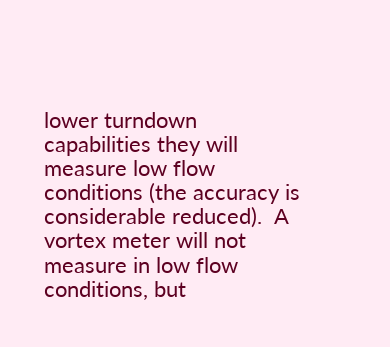lower turndown capabilities they will measure low flow conditions (the accuracy is considerable reduced).  A vortex meter will not measure in low flow conditions, but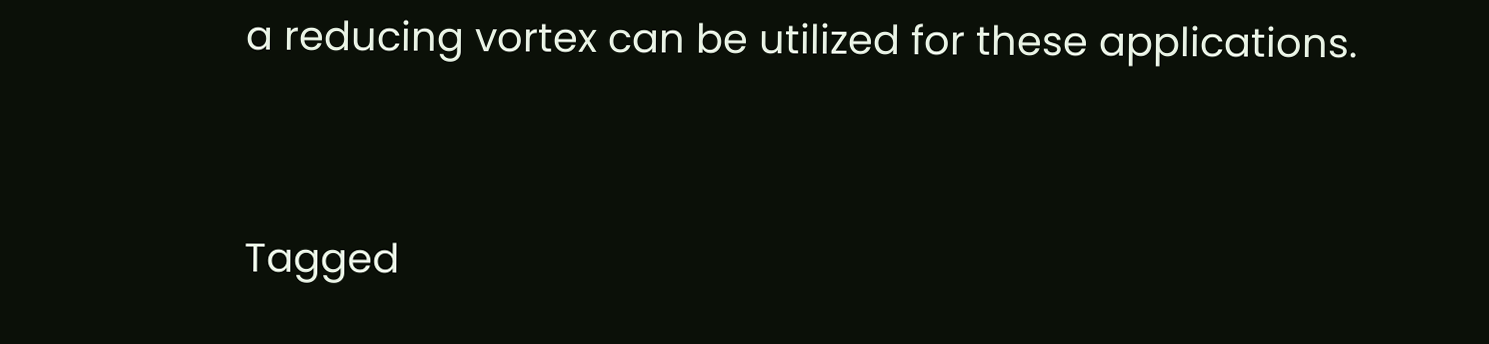a reducing vortex can be utilized for these applications.


Tagged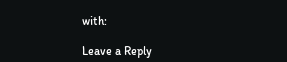with:

Leave a Reply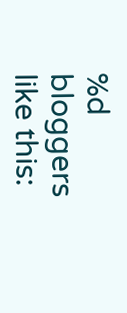%d bloggers like this: